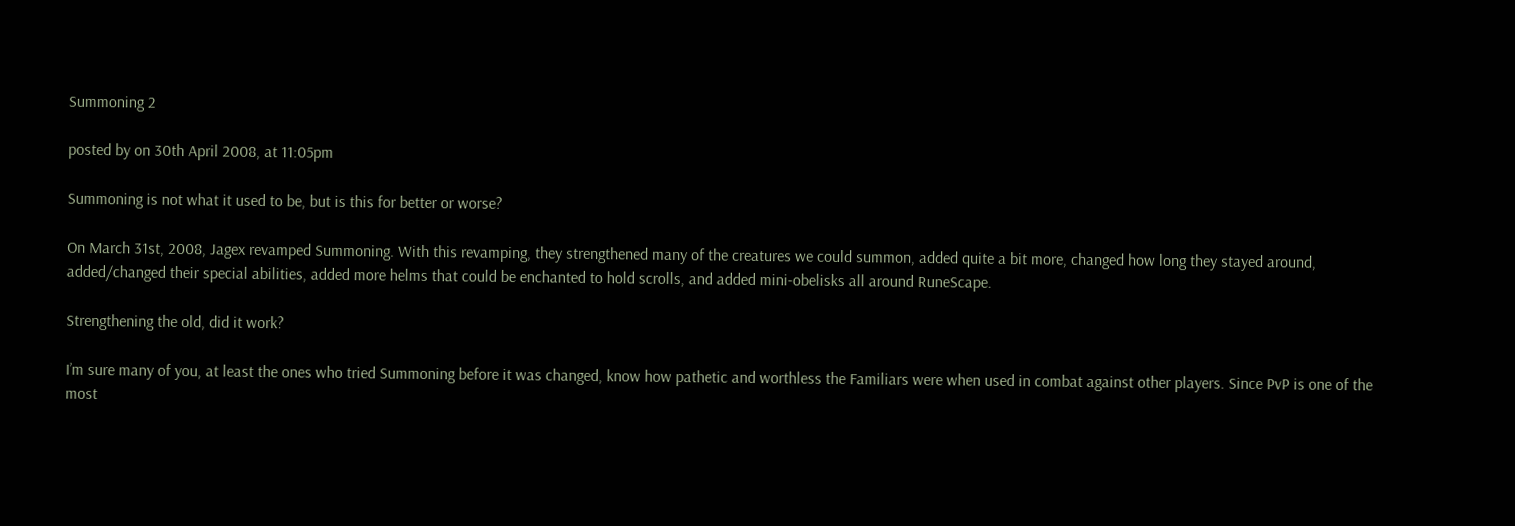Summoning 2

posted by on 30th April 2008, at 11:05pm

Summoning is not what it used to be, but is this for better or worse?

On March 31st, 2008, Jagex revamped Summoning. With this revamping, they strengthened many of the creatures we could summon, added quite a bit more, changed how long they stayed around, added/changed their special abilities, added more helms that could be enchanted to hold scrolls, and added mini-obelisks all around RuneScape.

Strengthening the old, did it work?

I’m sure many of you, at least the ones who tried Summoning before it was changed, know how pathetic and worthless the Familiars were when used in combat against other players. Since PvP is one of the most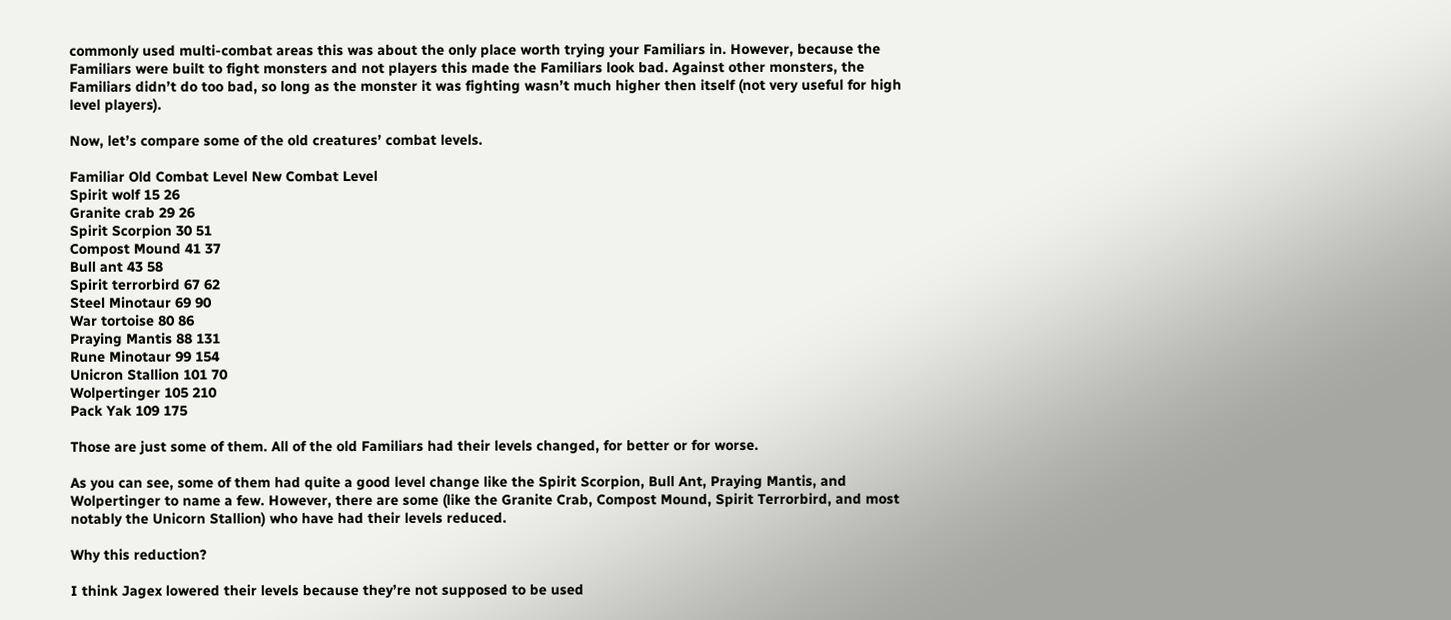commonly used multi-combat areas this was about the only place worth trying your Familiars in. However, because the Familiars were built to fight monsters and not players this made the Familiars look bad. Against other monsters, the Familiars didn’t do too bad, so long as the monster it was fighting wasn’t much higher then itself (not very useful for high level players).

Now, let’s compare some of the old creatures’ combat levels.

Familiar Old Combat Level New Combat Level
Spirit wolf 15 26
Granite crab 29 26
Spirit Scorpion 30 51
Compost Mound 41 37
Bull ant 43 58
Spirit terrorbird 67 62
Steel Minotaur 69 90
War tortoise 80 86
Praying Mantis 88 131
Rune Minotaur 99 154
Unicron Stallion 101 70
Wolpertinger 105 210
Pack Yak 109 175

Those are just some of them. All of the old Familiars had their levels changed, for better or for worse.

As you can see, some of them had quite a good level change like the Spirit Scorpion, Bull Ant, Praying Mantis, and Wolpertinger to name a few. However, there are some (like the Granite Crab, Compost Mound, Spirit Terrorbird, and most notably the Unicorn Stallion) who have had their levels reduced.

Why this reduction?

I think Jagex lowered their levels because they’re not supposed to be used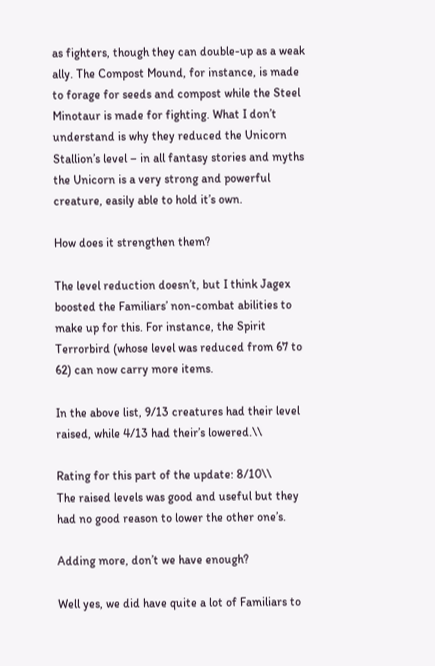as fighters, though they can double-up as a weak ally. The Compost Mound, for instance, is made to forage for seeds and compost while the Steel Minotaur is made for fighting. What I don’t understand is why they reduced the Unicorn Stallion’s level – in all fantasy stories and myths the Unicorn is a very strong and powerful creature, easily able to hold it’s own.

How does it strengthen them?

The level reduction doesn’t, but I think Jagex boosted the Familiars’ non-combat abilities to make up for this. For instance, the Spirit Terrorbird (whose level was reduced from 67 to 62) can now carry more items.

In the above list, 9/13 creatures had their level raised, while 4/13 had their’s lowered.\\

Rating for this part of the update: 8/10\\
The raised levels was good and useful but they had no good reason to lower the other one’s.

Adding more, don’t we have enough?

Well yes, we did have quite a lot of Familiars to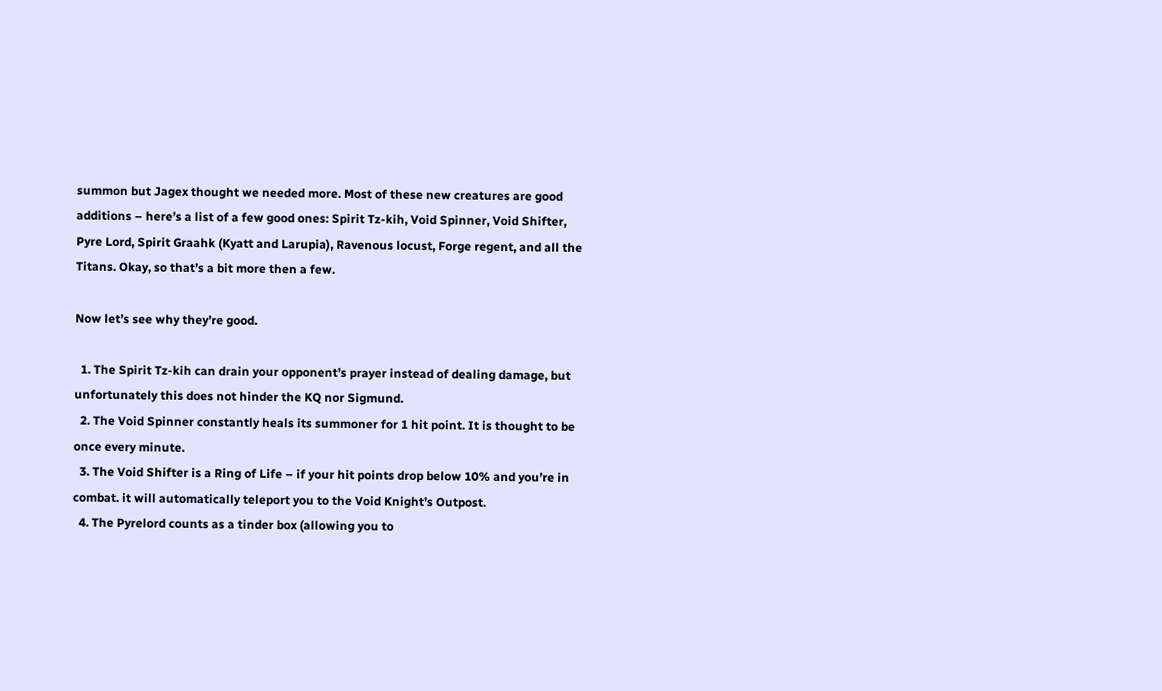summon but Jagex thought we needed more. Most of these new creatures are good additions – here’s a list of a few good ones: Spirit Tz-kih, Void Spinner, Void Shifter, Pyre Lord, Spirit Graahk (Kyatt and Larupia), Ravenous locust, Forge regent, and all the Titans. Okay, so that’s a bit more then a few.

Now let’s see why they’re good.

  1. The Spirit Tz-kih can drain your opponent’s prayer instead of dealing damage, but unfortunately this does not hinder the KQ nor Sigmund.
  2. The Void Spinner constantly heals its summoner for 1 hit point. It is thought to be once every minute.
  3. The Void Shifter is a Ring of Life – if your hit points drop below 10% and you’re in combat. it will automatically teleport you to the Void Knight’s Outpost.
  4. The Pyrelord counts as a tinder box (allowing you to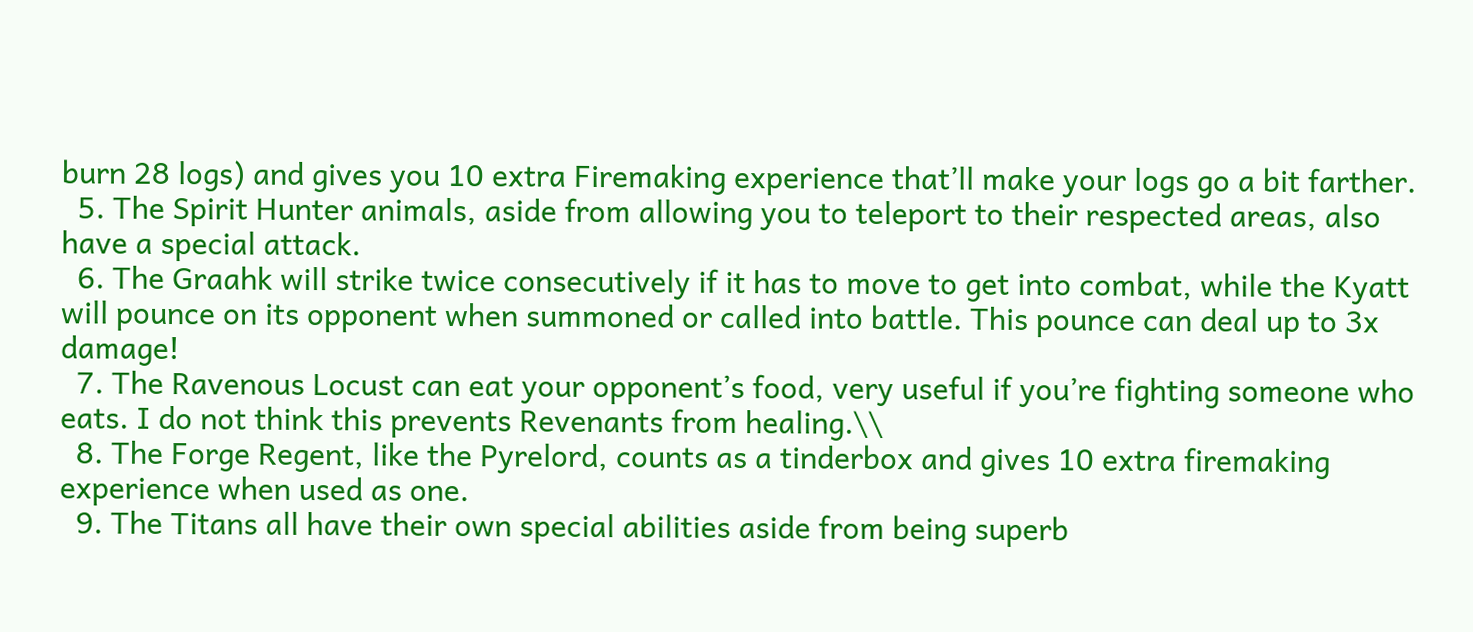burn 28 logs) and gives you 10 extra Firemaking experience that’ll make your logs go a bit farther.
  5. The Spirit Hunter animals, aside from allowing you to teleport to their respected areas, also have a special attack.
  6. The Graahk will strike twice consecutively if it has to move to get into combat, while the Kyatt will pounce on its opponent when summoned or called into battle. This pounce can deal up to 3x damage!
  7. The Ravenous Locust can eat your opponent’s food, very useful if you’re fighting someone who eats. I do not think this prevents Revenants from healing.\\
  8. The Forge Regent, like the Pyrelord, counts as a tinderbox and gives 10 extra firemaking experience when used as one.
  9. The Titans all have their own special abilities aside from being superb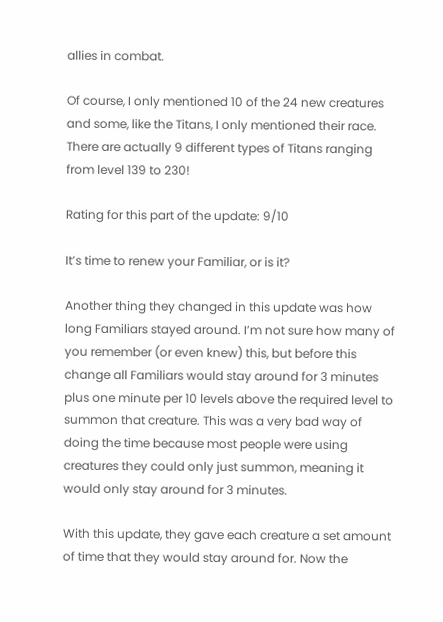allies in combat.

Of course, I only mentioned 10 of the 24 new creatures and some, like the Titans, I only mentioned their race. There are actually 9 different types of Titans ranging from level 139 to 230!

Rating for this part of the update: 9/10

It’s time to renew your Familiar, or is it?

Another thing they changed in this update was how long Familiars stayed around. I’m not sure how many of you remember (or even knew) this, but before this change all Familiars would stay around for 3 minutes plus one minute per 10 levels above the required level to summon that creature. This was a very bad way of doing the time because most people were using creatures they could only just summon, meaning it would only stay around for 3 minutes.

With this update, they gave each creature a set amount of time that they would stay around for. Now the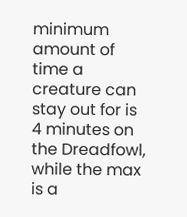minimum amount of time a creature can stay out for is 4 minutes on the Dreadfowl, while the max is a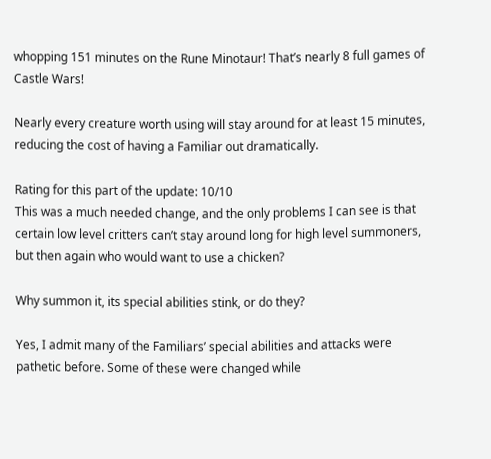whopping 151 minutes on the Rune Minotaur! That’s nearly 8 full games of Castle Wars!

Nearly every creature worth using will stay around for at least 15 minutes, reducing the cost of having a Familiar out dramatically.

Rating for this part of the update: 10/10
This was a much needed change, and the only problems I can see is that certain low level critters can’t stay around long for high level summoners, but then again who would want to use a chicken?

Why summon it, its special abilities stink, or do they?

Yes, I admit many of the Familiars’ special abilities and attacks were pathetic before. Some of these were changed while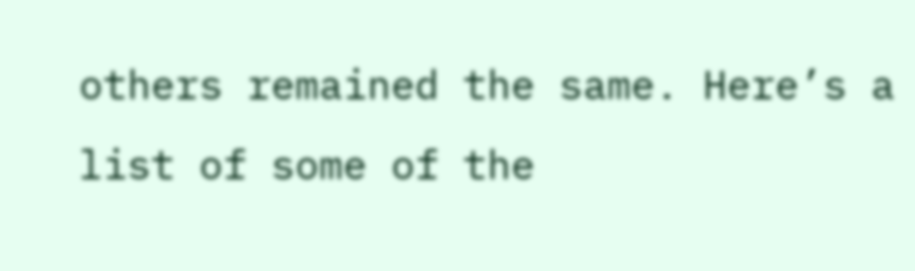others remained the same. Here’s a list of some of the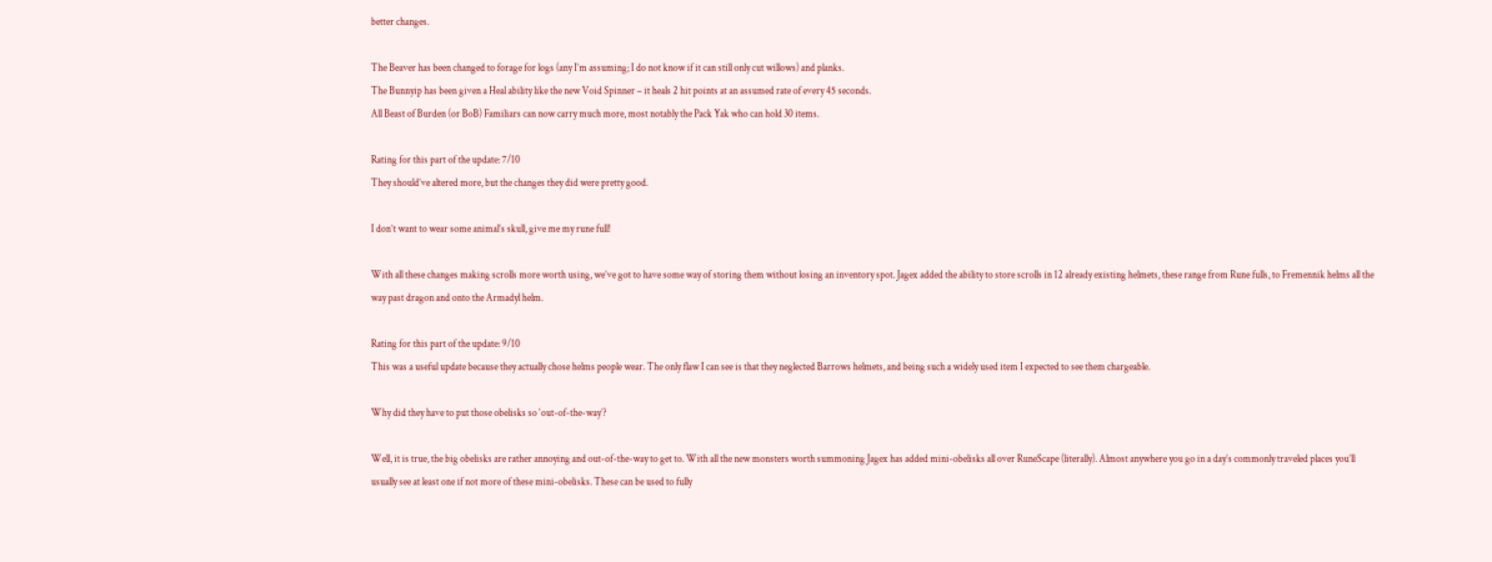better changes.

The Beaver has been changed to forage for logs (any I’m assuming; I do not know if it can still only cut willows) and planks.
The Bunnyip has been given a Heal ability like the new Void Spinner – it heals 2 hit points at an assumed rate of every 45 seconds.
All Beast of Burden (or BoB) Familiars can now carry much more, most notably the Pack Yak who can hold 30 items.

Rating for this part of the update: 7/10
They should’ve altered more, but the changes they did were pretty good.

I don’t want to wear some animal’s skull, give me my rune full!

With all these changes making scrolls more worth using, we’ve got to have some way of storing them without losing an inventory spot. Jagex added the ability to store scrolls in 12 already existing helmets, these range from Rune fulls, to Fremennik helms all the way past dragon and onto the Armadyl helm.

Rating for this part of the update: 9/10
This was a useful update because they actually chose helms people wear. The only flaw I can see is that they neglected Barrows helmets, and being such a widely used item I expected to see them chargeable.

Why did they have to put those obelisks so ‘out-of-the-way’?

Well, it is true, the big obelisks are rather annoying and out-of-the-way to get to. With all the new monsters worth summoning Jagex has added mini-obelisks all over RuneScape (literally). Almost anywhere you go in a day’s commonly traveled places you’ll usually see at least one if not more of these mini-obelisks. These can be used to fully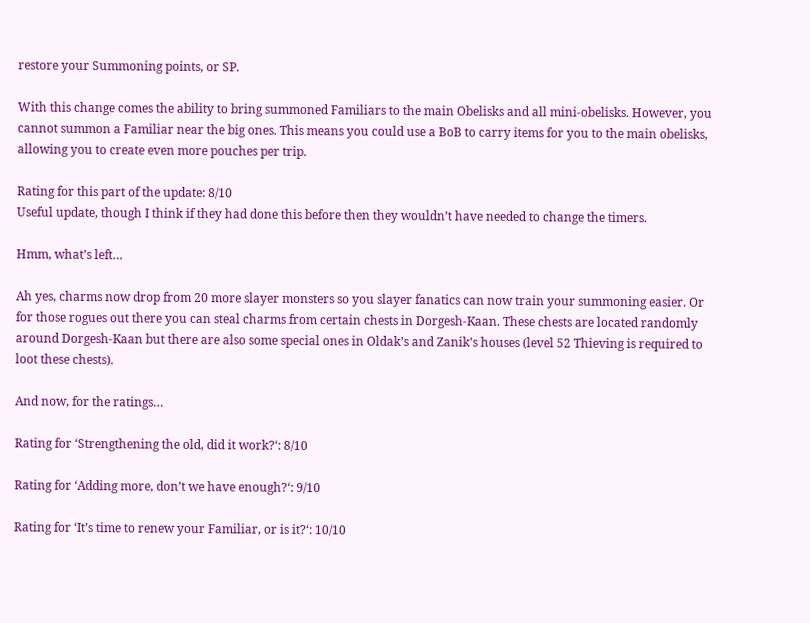restore your Summoning points, or SP.

With this change comes the ability to bring summoned Familiars to the main Obelisks and all mini-obelisks. However, you cannot summon a Familiar near the big ones. This means you could use a BoB to carry items for you to the main obelisks, allowing you to create even more pouches per trip.

Rating for this part of the update: 8/10
Useful update, though I think if they had done this before then they wouldn’t have needed to change the timers.

Hmm, what’s left…

Ah yes, charms now drop from 20 more slayer monsters so you slayer fanatics can now train your summoning easier. Or for those rogues out there you can steal charms from certain chests in Dorgesh-Kaan. These chests are located randomly around Dorgesh-Kaan but there are also some special ones in Oldak’s and Zanik’s houses (level 52 Thieving is required to loot these chests).

And now, for the ratings…

Rating for ‘Strengthening the old, did it work?‘: 8/10

Rating for ‘Adding more, don’t we have enough?‘: 9/10

Rating for ‘It’s time to renew your Familiar, or is it?‘: 10/10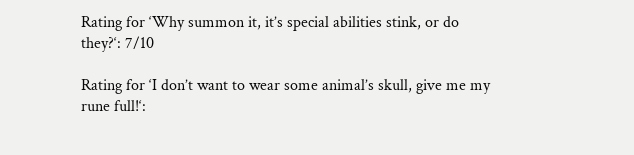Rating for ‘Why summon it, it’s special abilities stink, or do they?‘: 7/10

Rating for ‘I don’t want to wear some animal’s skull, give me my rune full!‘: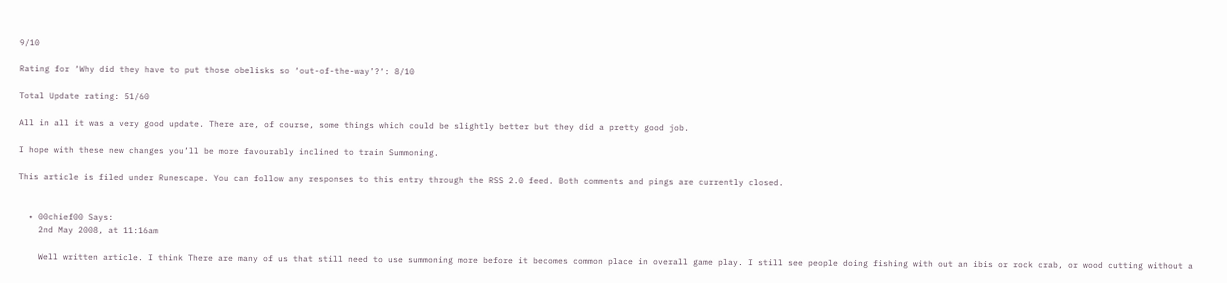9/10

Rating for ‘Why did they have to put those obelisks so ‘out-of-the-way’?‘: 8/10

Total Update rating: 51/60

All in all it was a very good update. There are, of course, some things which could be slightly better but they did a pretty good job.

I hope with these new changes you’ll be more favourably inclined to train Summoning.

This article is filed under Runescape. You can follow any responses to this entry through the RSS 2.0 feed. Both comments and pings are currently closed.


  • 00chief00 Says:
    2nd May 2008, at 11:16am

    Well written article. I think There are many of us that still need to use summoning more before it becomes common place in overall game play. I still see people doing fishing with out an ibis or rock crab, or wood cutting without a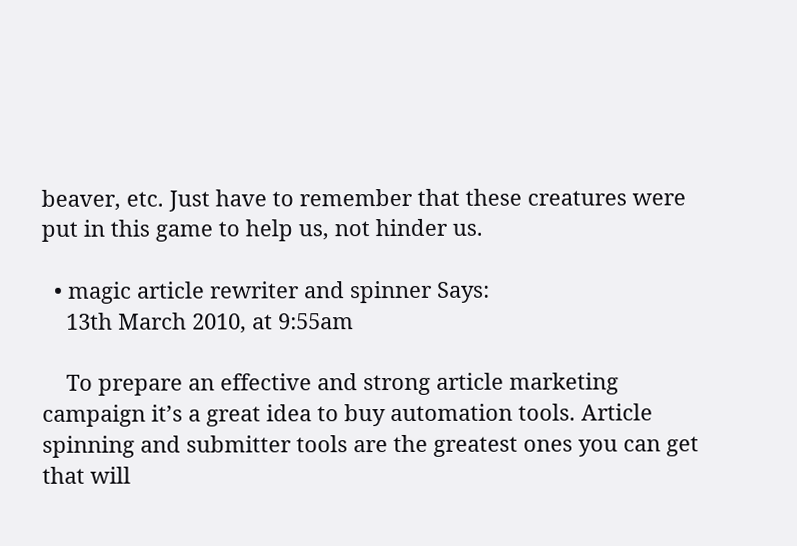beaver, etc. Just have to remember that these creatures were put in this game to help us, not hinder us.

  • magic article rewriter and spinner Says:
    13th March 2010, at 9:55am

    To prepare an effective and strong article marketing campaign it’s a great idea to buy automation tools. Article spinning and submitter tools are the greatest ones you can get that will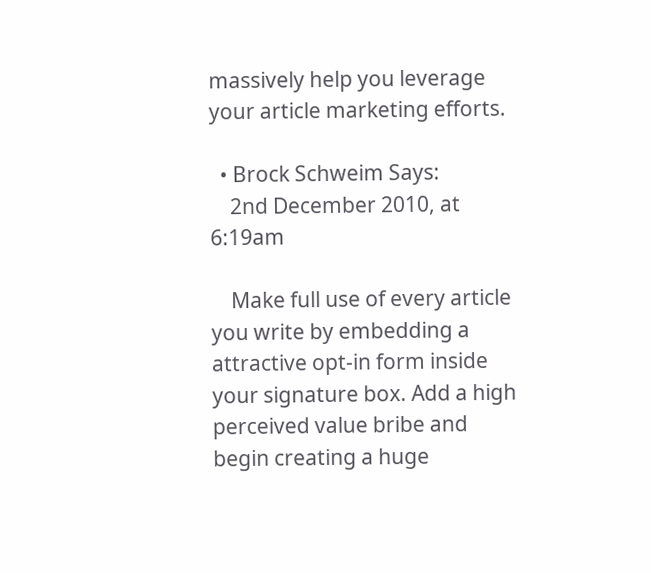massively help you leverage your article marketing efforts.

  • Brock Schweim Says:
    2nd December 2010, at 6:19am

    Make full use of every article you write by embedding a attractive opt-in form inside your signature box. Add a high perceived value bribe and begin creating a huge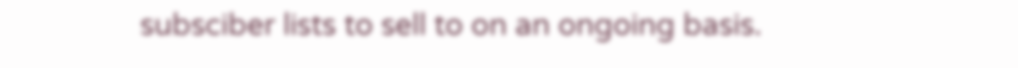subsciber lists to sell to on an ongoing basis.